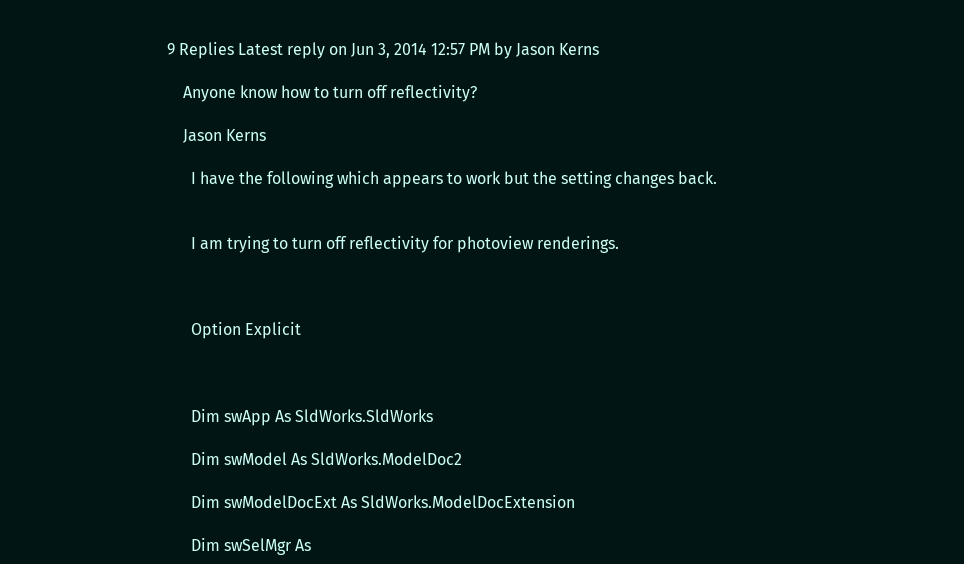9 Replies Latest reply on Jun 3, 2014 12:57 PM by Jason Kerns

    Anyone know how to turn off reflectivity?

    Jason Kerns

      I have the following which appears to work but the setting changes back.


      I am trying to turn off reflectivity for photoview renderings.



      Option Explicit



      Dim swApp As SldWorks.SldWorks

      Dim swModel As SldWorks.ModelDoc2

      Dim swModelDocExt As SldWorks.ModelDocExtension

      Dim swSelMgr As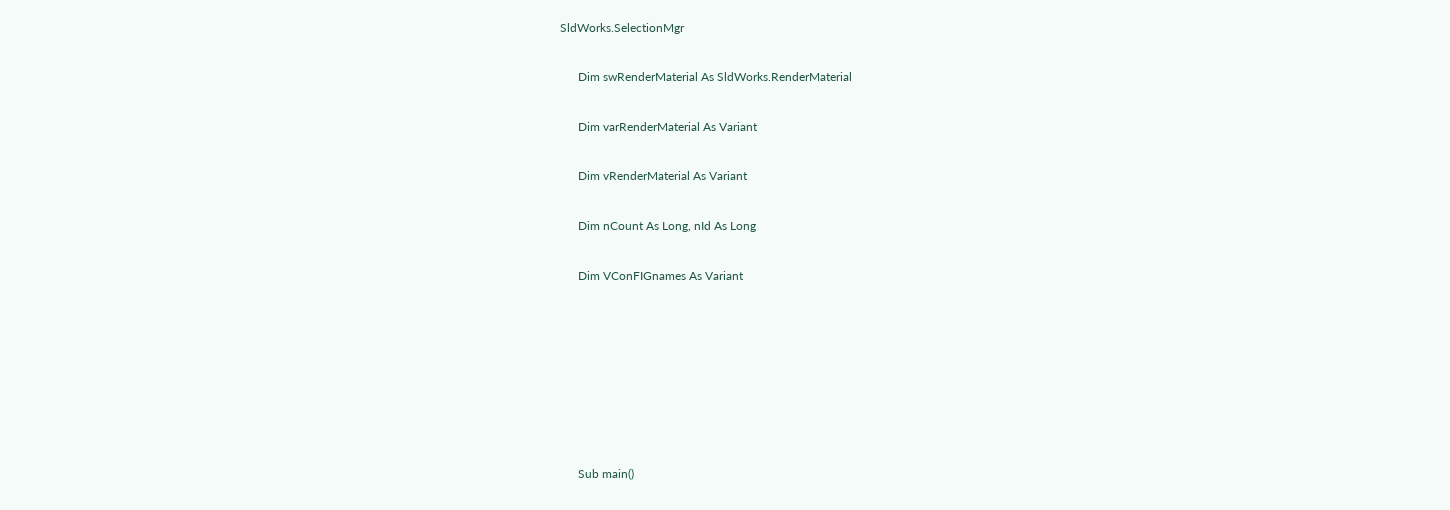SldWorks.SelectionMgr

      Dim swRenderMaterial As SldWorks.RenderMaterial

      Dim varRenderMaterial As Variant

      Dim vRenderMaterial As Variant

      Dim nCount As Long, nId As Long

      Dim VConFIGnames As Variant







      Sub main()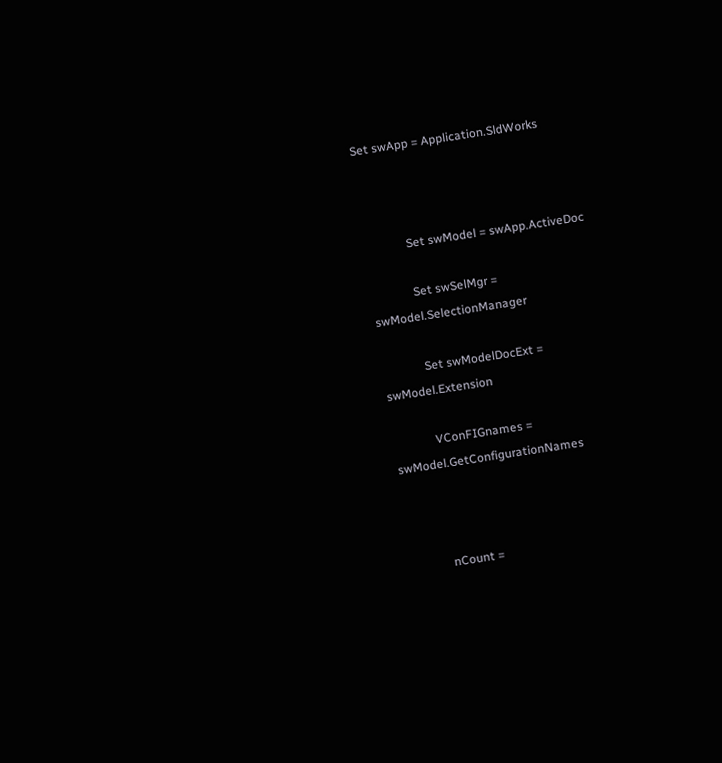Set swApp = Application.SldWorks



              Set swModel = swApp.ActiveDoc

              Set swSelMgr = swModel.SelectionManager

              Set swModelDocExt = swModel.Extension

              VConFIGnames = swModel.GetConfigurationNames



              nCount =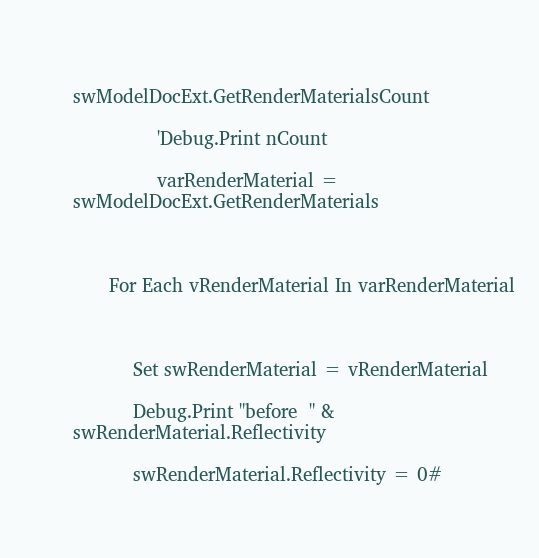swModelDocExt.GetRenderMaterialsCount

              'Debug.Print nCount

              varRenderMaterial = swModelDocExt.GetRenderMaterials



      For Each vRenderMaterial In varRenderMaterial



          Set swRenderMaterial = vRenderMaterial

          Debug.Print "before  " & swRenderMaterial.Reflectivity

          swRenderMaterial.Reflectivity = 0#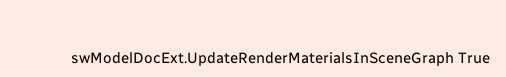swModelDocExt.UpdateRenderMaterialsInSceneGraph True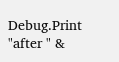Debug.Print "after " &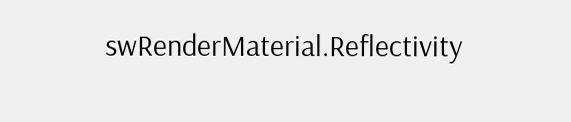swRenderMaterial.Reflectivity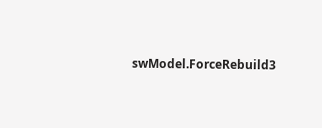swModel.ForceRebuild3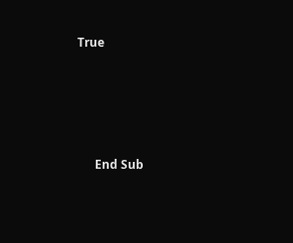True





      End Sub